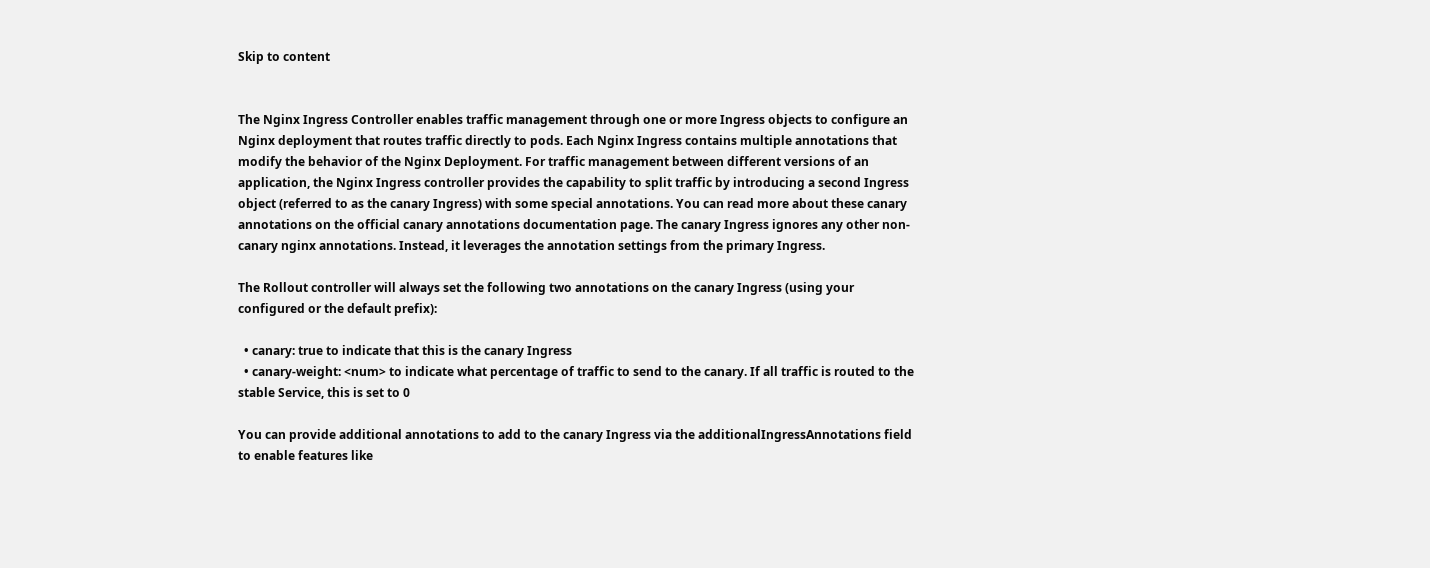Skip to content


The Nginx Ingress Controller enables traffic management through one or more Ingress objects to configure an Nginx deployment that routes traffic directly to pods. Each Nginx Ingress contains multiple annotations that modify the behavior of the Nginx Deployment. For traffic management between different versions of an application, the Nginx Ingress controller provides the capability to split traffic by introducing a second Ingress object (referred to as the canary Ingress) with some special annotations. You can read more about these canary annotations on the official canary annotations documentation page. The canary Ingress ignores any other non-canary nginx annotations. Instead, it leverages the annotation settings from the primary Ingress.

The Rollout controller will always set the following two annotations on the canary Ingress (using your configured or the default prefix):

  • canary: true to indicate that this is the canary Ingress
  • canary-weight: <num> to indicate what percentage of traffic to send to the canary. If all traffic is routed to the stable Service, this is set to 0

You can provide additional annotations to add to the canary Ingress via the additionalIngressAnnotations field to enable features like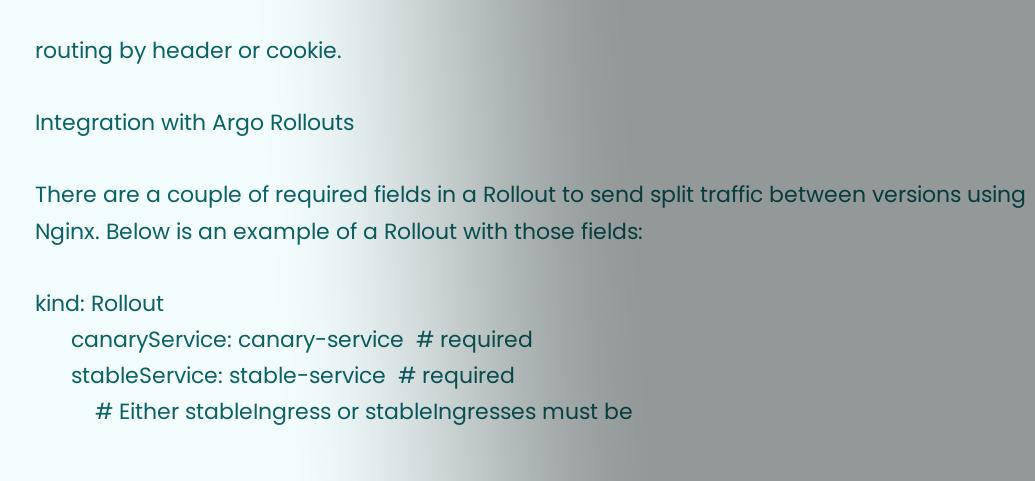routing by header or cookie.

Integration with Argo Rollouts

There are a couple of required fields in a Rollout to send split traffic between versions using Nginx. Below is an example of a Rollout with those fields:

kind: Rollout
      canaryService: canary-service  # required
      stableService: stable-service  # required
          # Either stableIngress or stableIngresses must be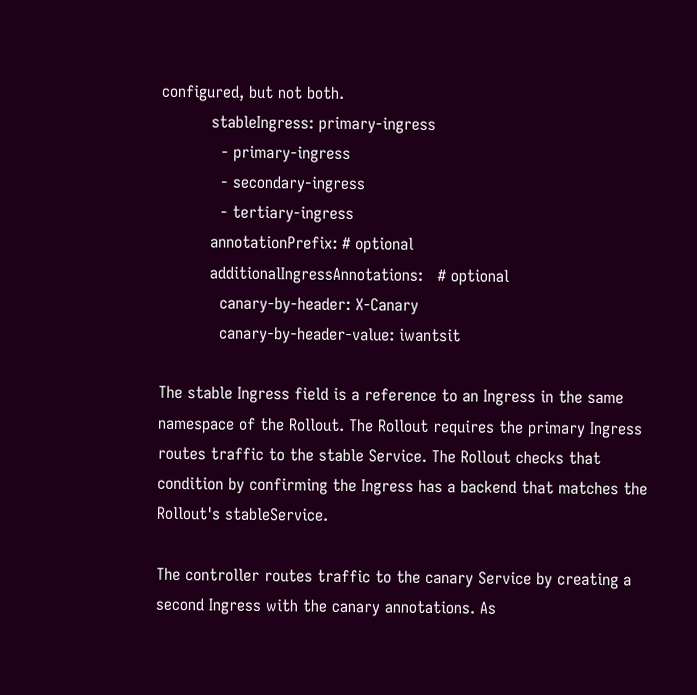configured, but not both.
          stableIngress: primary-ingress
            - primary-ingress
            - secondary-ingress
            - tertiary-ingress
          annotationPrefix: # optional
          additionalIngressAnnotations:   # optional
            canary-by-header: X-Canary
            canary-by-header-value: iwantsit

The stable Ingress field is a reference to an Ingress in the same namespace of the Rollout. The Rollout requires the primary Ingress routes traffic to the stable Service. The Rollout checks that condition by confirming the Ingress has a backend that matches the Rollout's stableService.

The controller routes traffic to the canary Service by creating a second Ingress with the canary annotations. As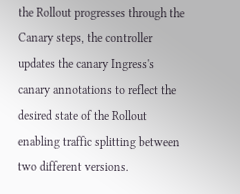the Rollout progresses through the Canary steps, the controller updates the canary Ingress's canary annotations to reflect the desired state of the Rollout enabling traffic splitting between two different versions.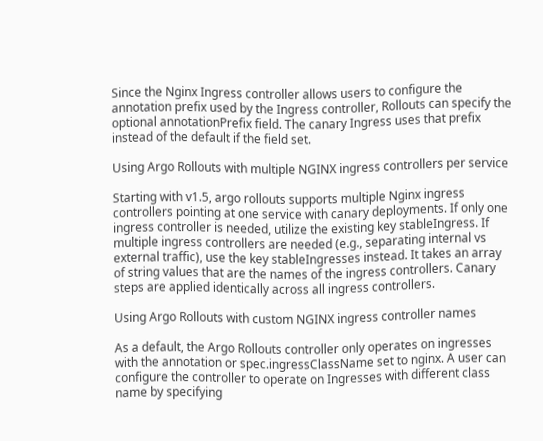Since the Nginx Ingress controller allows users to configure the annotation prefix used by the Ingress controller, Rollouts can specify the optional annotationPrefix field. The canary Ingress uses that prefix instead of the default if the field set.

Using Argo Rollouts with multiple NGINX ingress controllers per service

Starting with v1.5, argo rollouts supports multiple Nginx ingress controllers pointing at one service with canary deployments. If only one ingress controller is needed, utilize the existing key stableIngress. If multiple ingress controllers are needed (e.g., separating internal vs external traffic), use the key stableIngresses instead. It takes an array of string values that are the names of the ingress controllers. Canary steps are applied identically across all ingress controllers.

Using Argo Rollouts with custom NGINX ingress controller names

As a default, the Argo Rollouts controller only operates on ingresses with the annotation or spec.ingressClassName set to nginx. A user can configure the controller to operate on Ingresses with different class name by specifying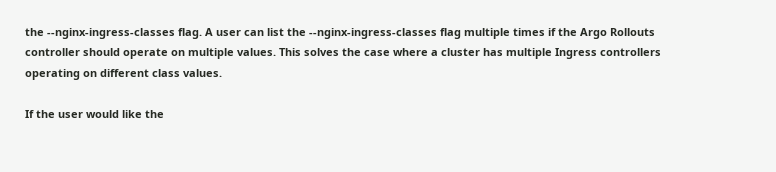the --nginx-ingress-classes flag. A user can list the --nginx-ingress-classes flag multiple times if the Argo Rollouts controller should operate on multiple values. This solves the case where a cluster has multiple Ingress controllers operating on different class values.

If the user would like the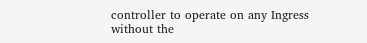controller to operate on any Ingress without the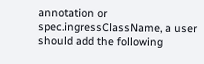annotation or spec.ingressClassName, a user should add the following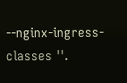--nginx-ingress-classes ''.